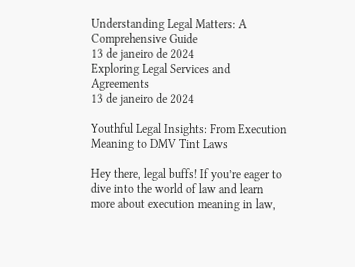Understanding Legal Matters: A Comprehensive Guide
13 de janeiro de 2024
Exploring Legal Services and Agreements
13 de janeiro de 2024

Youthful Legal Insights: From Execution Meaning to DMV Tint Laws

Hey there, legal buffs! If you’re eager to dive into the world of law and learn more about execution meaning in law,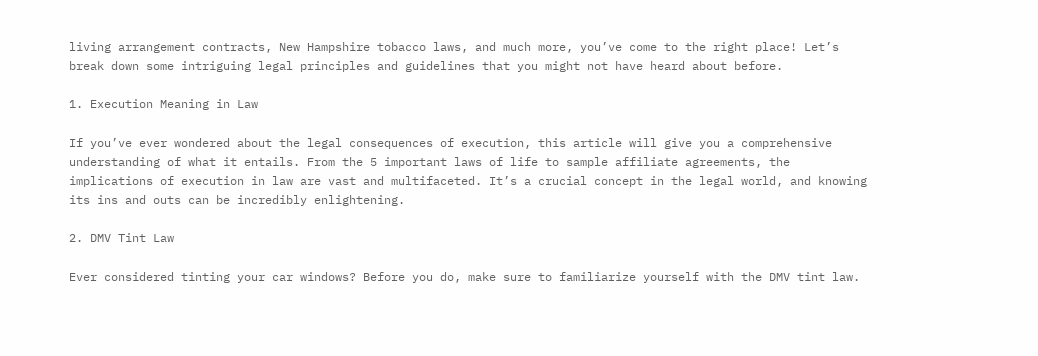living arrangement contracts, New Hampshire tobacco laws, and much more, you’ve come to the right place! Let’s break down some intriguing legal principles and guidelines that you might not have heard about before.

1. Execution Meaning in Law

If you’ve ever wondered about the legal consequences of execution, this article will give you a comprehensive understanding of what it entails. From the 5 important laws of life to sample affiliate agreements, the implications of execution in law are vast and multifaceted. It’s a crucial concept in the legal world, and knowing its ins and outs can be incredibly enlightening.

2. DMV Tint Law

Ever considered tinting your car windows? Before you do, make sure to familiarize yourself with the DMV tint law.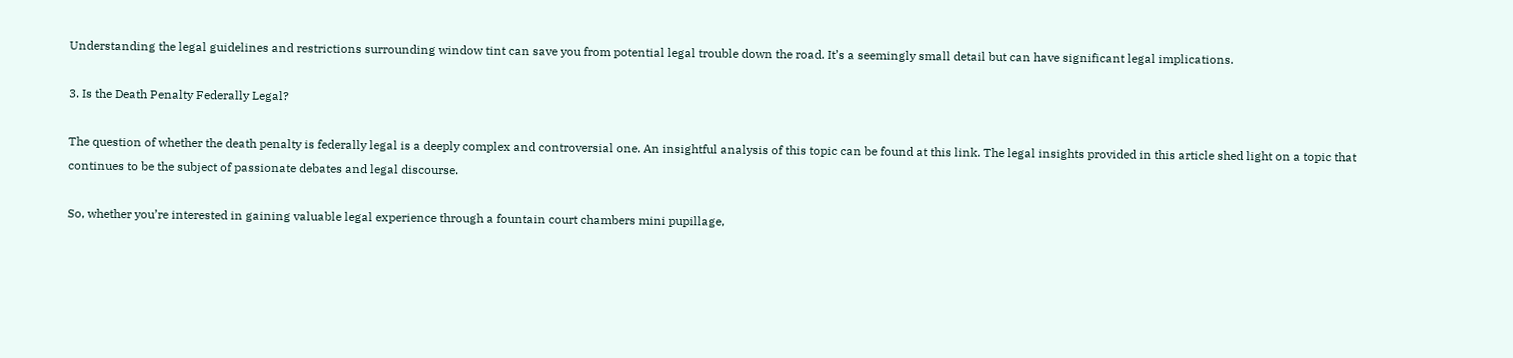Understanding the legal guidelines and restrictions surrounding window tint can save you from potential legal trouble down the road. It’s a seemingly small detail but can have significant legal implications.

3. Is the Death Penalty Federally Legal?

The question of whether the death penalty is federally legal is a deeply complex and controversial one. An insightful analysis of this topic can be found at this link. The legal insights provided in this article shed light on a topic that continues to be the subject of passionate debates and legal discourse.

So, whether you’re interested in gaining valuable legal experience through a fountain court chambers mini pupillage,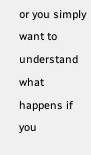or you simply want to understand what happens if you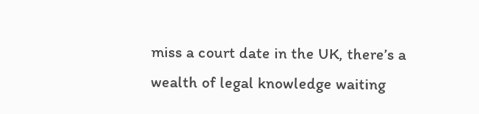miss a court date in the UK, there’s a wealth of legal knowledge waiting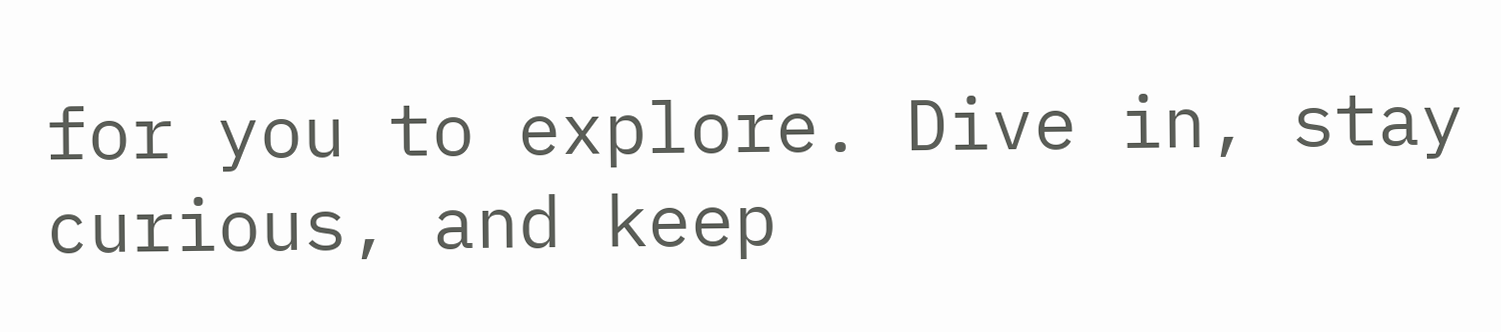for you to explore. Dive in, stay curious, and keep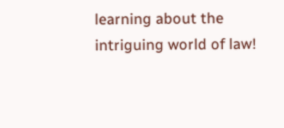learning about the intriguing world of law!